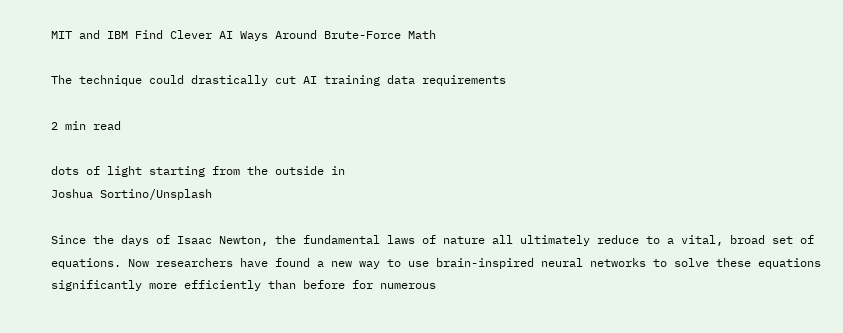MIT and IBM Find Clever AI Ways Around Brute-Force Math

The technique could drastically cut AI training data requirements

2 min read

dots of light starting from the outside in
Joshua Sortino/Unsplash

Since the days of Isaac Newton, the fundamental laws of nature all ultimately reduce to a vital, broad set of equations. Now researchers have found a new way to use brain-inspired neural networks to solve these equations significantly more efficiently than before for numerous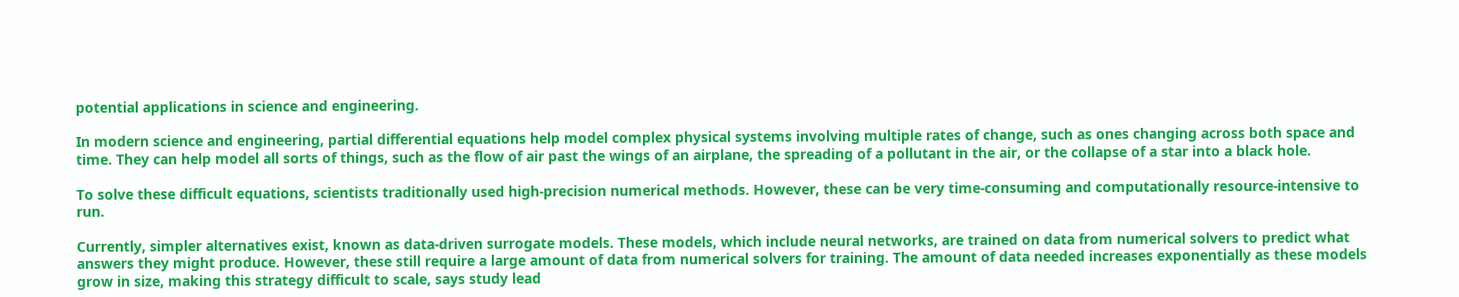potential applications in science and engineering.

In modern science and engineering, partial differential equations help model complex physical systems involving multiple rates of change, such as ones changing across both space and time. They can help model all sorts of things, such as the flow of air past the wings of an airplane, the spreading of a pollutant in the air, or the collapse of a star into a black hole.

To solve these difficult equations, scientists traditionally used high-precision numerical methods. However, these can be very time-consuming and computationally resource-intensive to run.

Currently, simpler alternatives exist, known as data-driven surrogate models. These models, which include neural networks, are trained on data from numerical solvers to predict what answers they might produce. However, these still require a large amount of data from numerical solvers for training. The amount of data needed increases exponentially as these models grow in size, making this strategy difficult to scale, says study lead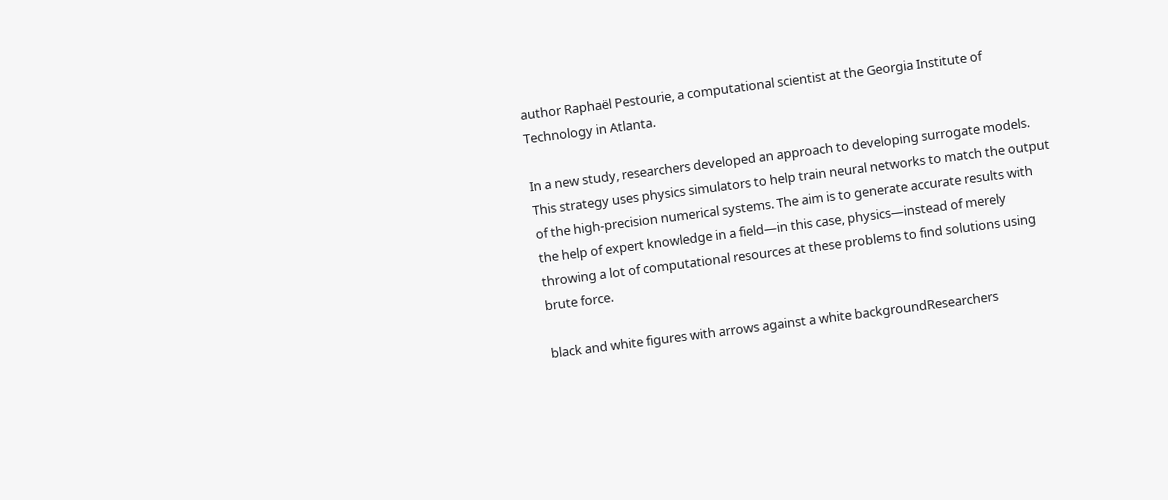author Raphaël Pestourie, a computational scientist at the Georgia Institute of Technology in Atlanta.

In a new study, researchers developed an approach to developing surrogate models. This strategy uses physics simulators to help train neural networks to match the output of the high-precision numerical systems. The aim is to generate accurate results with the help of expert knowledge in a field—in this case, physics—instead of merely throwing a lot of computational resources at these problems to find solutions using brute force.

black and white figures with arrows against a white backgroundResearchers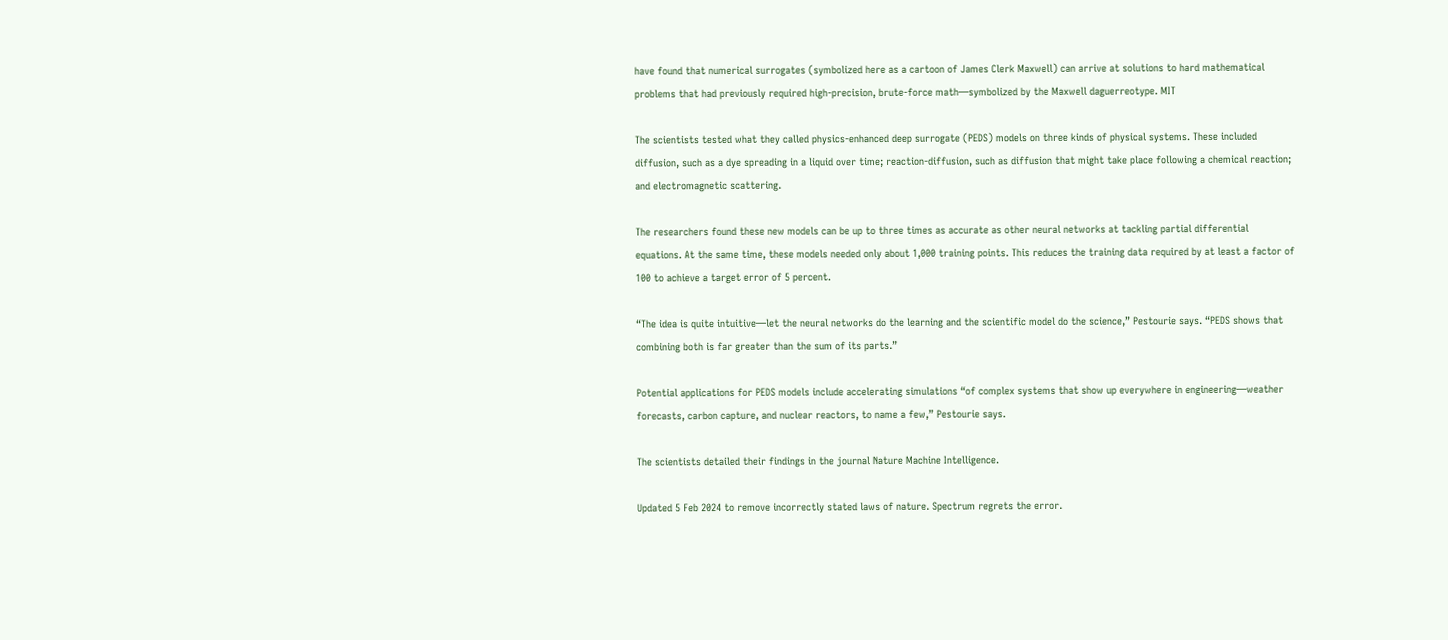have found that numerical surrogates (symbolized here as a cartoon of James Clerk Maxwell) can arrive at solutions to hard mathematical problems that had previously required high-precision, brute-force math—symbolized by the Maxwell daguerreotype. MIT

The scientists tested what they called physics-enhanced deep surrogate (PEDS) models on three kinds of physical systems. These included diffusion, such as a dye spreading in a liquid over time; reaction-diffusion, such as diffusion that might take place following a chemical reaction; and electromagnetic scattering.

The researchers found these new models can be up to three times as accurate as other neural networks at tackling partial differential equations. At the same time, these models needed only about 1,000 training points. This reduces the training data required by at least a factor of 100 to achieve a target error of 5 percent.

“The idea is quite intuitive—let the neural networks do the learning and the scientific model do the science,” Pestourie says. “PEDS shows that combining both is far greater than the sum of its parts.”

Potential applications for PEDS models include accelerating simulations “of complex systems that show up everywhere in engineering—weather forecasts, carbon capture, and nuclear reactors, to name a few,” Pestourie says.

The scientists detailed their findings in the journal Nature Machine Intelligence.

Updated 5 Feb 2024 to remove incorrectly stated laws of nature. Spectrum regrets the error.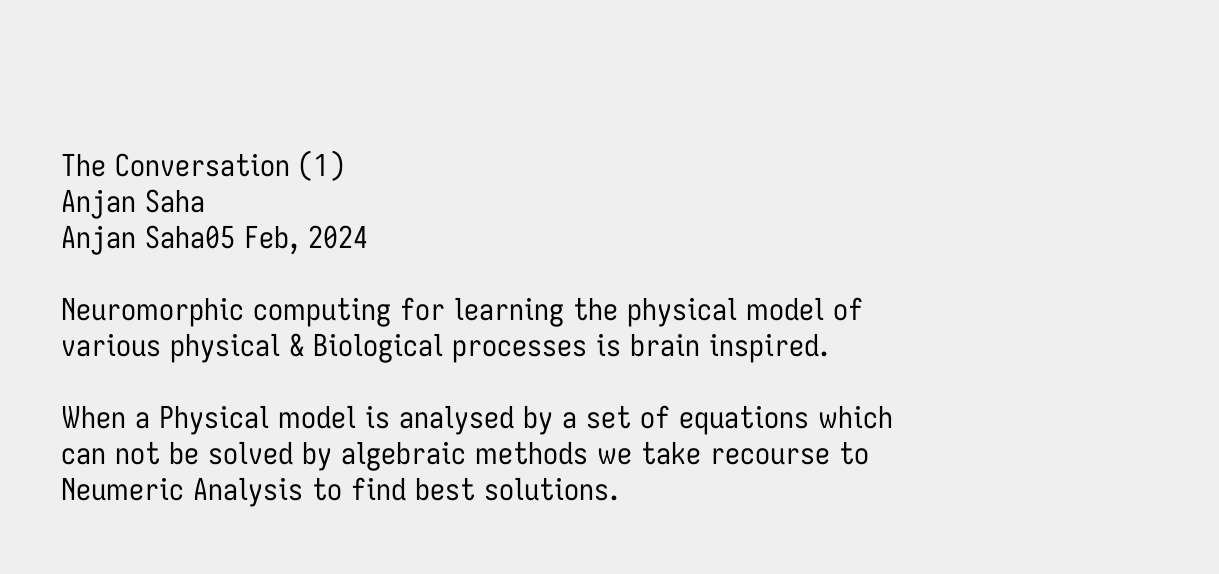The Conversation (1)
Anjan Saha
Anjan Saha05 Feb, 2024

Neuromorphic computing for learning the physical model of various physical & Biological processes is brain inspired.

When a Physical model is analysed by a set of equations which can not be solved by algebraic methods we take recourse to Neumeric Analysis to find best solutions.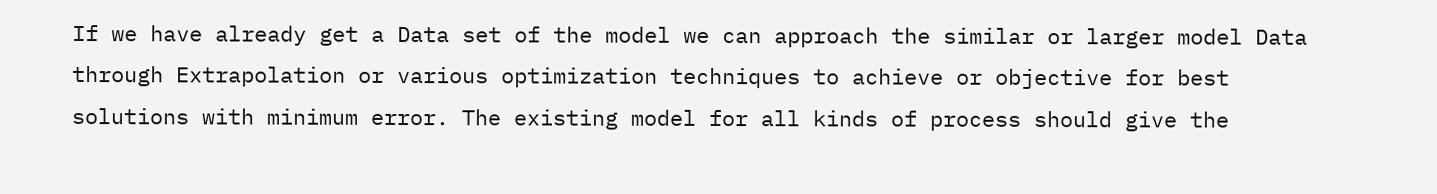If we have already get a Data set of the model we can approach the similar or larger model Data through Extrapolation or various optimization techniques to achieve or objective for best solutions with minimum error. The existing model for all kinds of process should give the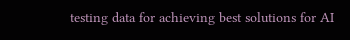testing data for achieving best solutions for AI